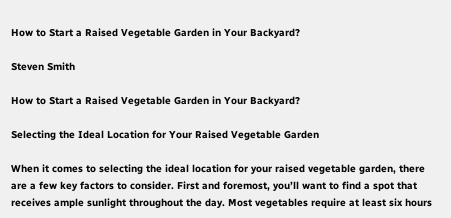How to Start a Raised Vegetable Garden in Your Backyard?

Steven Smith

How to Start a Raised Vegetable Garden in Your Backyard?

Selecting the Ideal Location for Your Raised Vegetable Garden

When it comes to selecting the ideal location for your raised vegetable garden, there are a few key factors to consider. First and foremost, you’ll want to find a spot that receives ample sunlight throughout the day. Most vegetables require at least six hours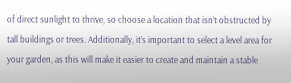of direct sunlight to thrive, so choose a location that isn’t obstructed by tall buildings or trees. Additionally, it’s important to select a level area for your garden, as this will make it easier to create and maintain a stable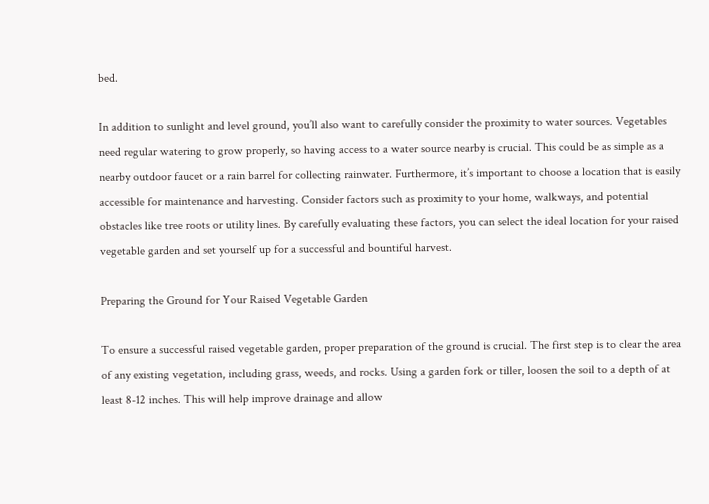bed.

In addition to sunlight and level ground, you’ll also want to carefully consider the proximity to water sources. Vegetables need regular watering to grow properly, so having access to a water source nearby is crucial. This could be as simple as a nearby outdoor faucet or a rain barrel for collecting rainwater. Furthermore, it’s important to choose a location that is easily accessible for maintenance and harvesting. Consider factors such as proximity to your home, walkways, and potential obstacles like tree roots or utility lines. By carefully evaluating these factors, you can select the ideal location for your raised vegetable garden and set yourself up for a successful and bountiful harvest.

Preparing the Ground for Your Raised Vegetable Garden

To ensure a successful raised vegetable garden, proper preparation of the ground is crucial. The first step is to clear the area of any existing vegetation, including grass, weeds, and rocks. Using a garden fork or tiller, loosen the soil to a depth of at least 8-12 inches. This will help improve drainage and allow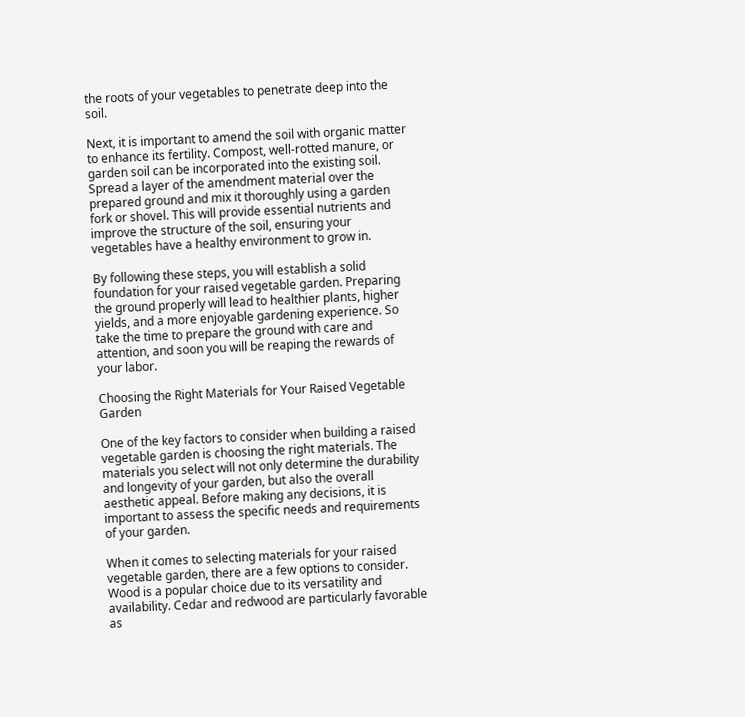the roots of your vegetables to penetrate deep into the soil.

Next, it is important to amend the soil with organic matter to enhance its fertility. Compost, well-rotted manure, or garden soil can be incorporated into the existing soil. Spread a layer of the amendment material over the prepared ground and mix it thoroughly using a garden fork or shovel. This will provide essential nutrients and improve the structure of the soil, ensuring your vegetables have a healthy environment to grow in.

By following these steps, you will establish a solid foundation for your raised vegetable garden. Preparing the ground properly will lead to healthier plants, higher yields, and a more enjoyable gardening experience. So take the time to prepare the ground with care and attention, and soon you will be reaping the rewards of your labor.

Choosing the Right Materials for Your Raised Vegetable Garden

One of the key factors to consider when building a raised vegetable garden is choosing the right materials. The materials you select will not only determine the durability and longevity of your garden, but also the overall aesthetic appeal. Before making any decisions, it is important to assess the specific needs and requirements of your garden.

When it comes to selecting materials for your raised vegetable garden, there are a few options to consider. Wood is a popular choice due to its versatility and availability. Cedar and redwood are particularly favorable as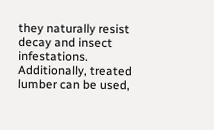they naturally resist decay and insect infestations. Additionally, treated lumber can be used,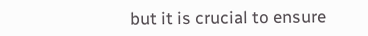but it is crucial to ensure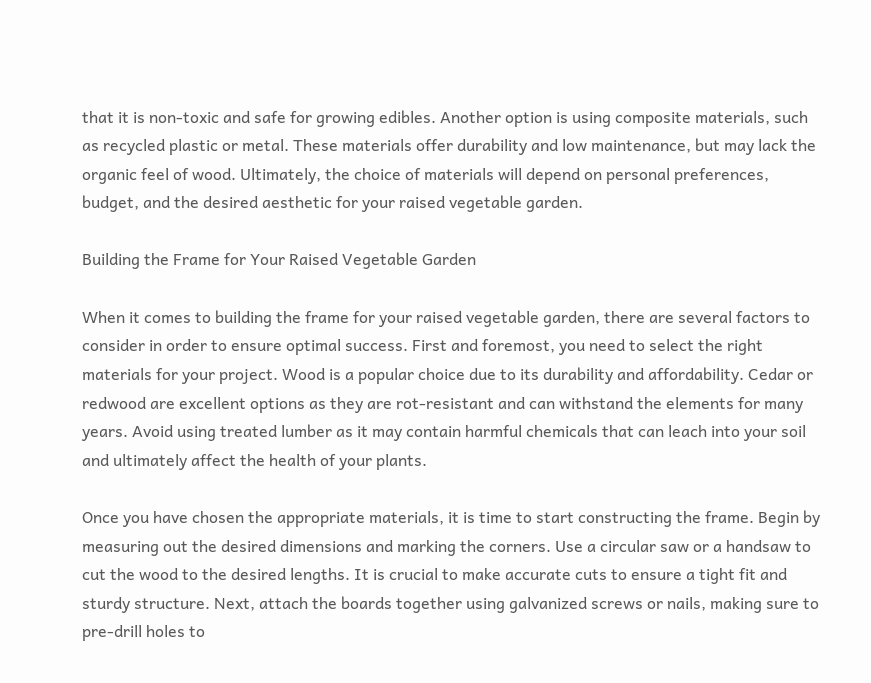that it is non-toxic and safe for growing edibles. Another option is using composite materials, such as recycled plastic or metal. These materials offer durability and low maintenance, but may lack the organic feel of wood. Ultimately, the choice of materials will depend on personal preferences, budget, and the desired aesthetic for your raised vegetable garden.

Building the Frame for Your Raised Vegetable Garden

When it comes to building the frame for your raised vegetable garden, there are several factors to consider in order to ensure optimal success. First and foremost, you need to select the right materials for your project. Wood is a popular choice due to its durability and affordability. Cedar or redwood are excellent options as they are rot-resistant and can withstand the elements for many years. Avoid using treated lumber as it may contain harmful chemicals that can leach into your soil and ultimately affect the health of your plants.

Once you have chosen the appropriate materials, it is time to start constructing the frame. Begin by measuring out the desired dimensions and marking the corners. Use a circular saw or a handsaw to cut the wood to the desired lengths. It is crucial to make accurate cuts to ensure a tight fit and sturdy structure. Next, attach the boards together using galvanized screws or nails, making sure to pre-drill holes to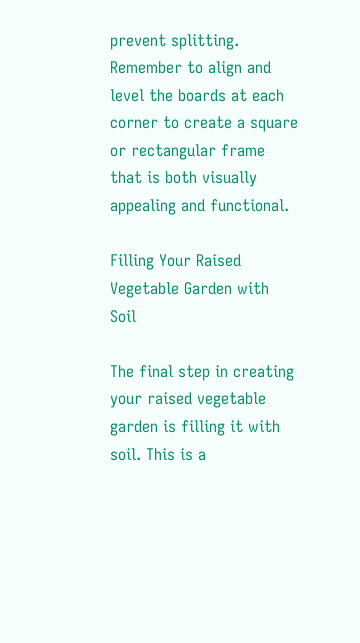prevent splitting. Remember to align and level the boards at each corner to create a square or rectangular frame that is both visually appealing and functional.

Filling Your Raised Vegetable Garden with Soil

The final step in creating your raised vegetable garden is filling it with soil. This is a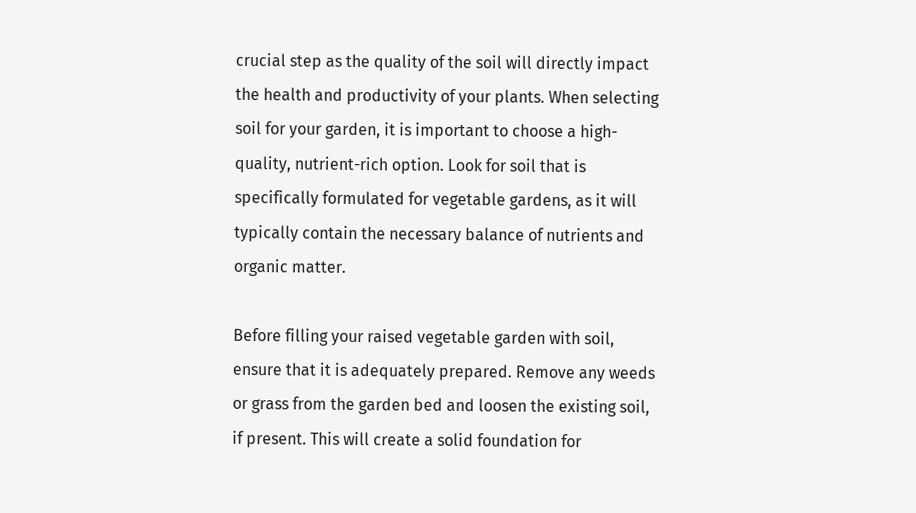crucial step as the quality of the soil will directly impact the health and productivity of your plants. When selecting soil for your garden, it is important to choose a high-quality, nutrient-rich option. Look for soil that is specifically formulated for vegetable gardens, as it will typically contain the necessary balance of nutrients and organic matter.

Before filling your raised vegetable garden with soil, ensure that it is adequately prepared. Remove any weeds or grass from the garden bed and loosen the existing soil, if present. This will create a solid foundation for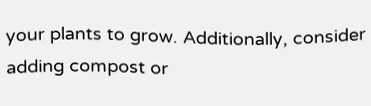your plants to grow. Additionally, consider adding compost or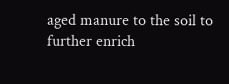aged manure to the soil to further enrich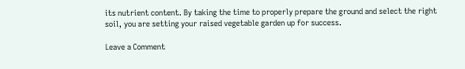its nutrient content. By taking the time to properly prepare the ground and select the right soil, you are setting your raised vegetable garden up for success.

Leave a Comment